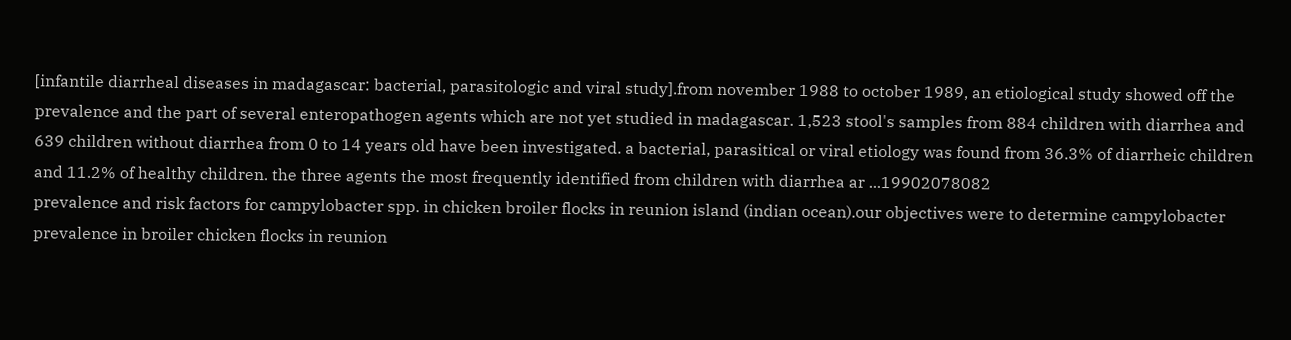[infantile diarrheal diseases in madagascar: bacterial, parasitologic and viral study].from november 1988 to october 1989, an etiological study showed off the prevalence and the part of several enteropathogen agents which are not yet studied in madagascar. 1,523 stool's samples from 884 children with diarrhea and 639 children without diarrhea from 0 to 14 years old have been investigated. a bacterial, parasitical or viral etiology was found from 36.3% of diarrheic children and 11.2% of healthy children. the three agents the most frequently identified from children with diarrhea ar ...19902078082
prevalence and risk factors for campylobacter spp. in chicken broiler flocks in reunion island (indian ocean).our objectives were to determine campylobacter prevalence in broiler chicken flocks in reunion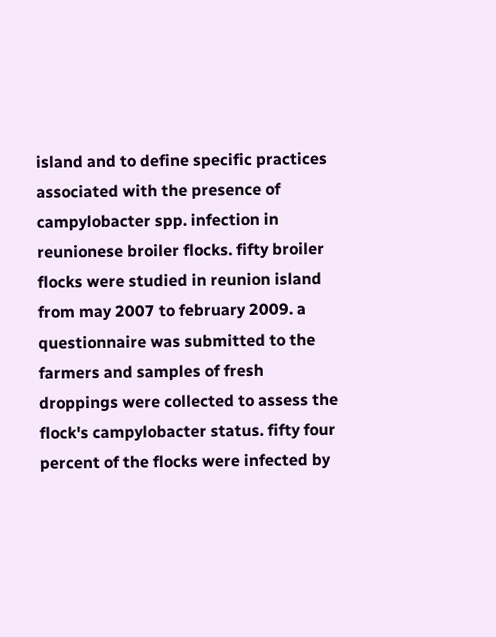island and to define specific practices associated with the presence of campylobacter spp. infection in reunionese broiler flocks. fifty broiler flocks were studied in reunion island from may 2007 to february 2009. a questionnaire was submitted to the farmers and samples of fresh droppings were collected to assess the flock's campylobacter status. fifty four percent of the flocks were infected by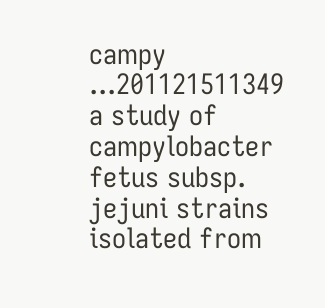campy ...201121511349
a study of campylobacter fetus subsp. jejuni strains isolated from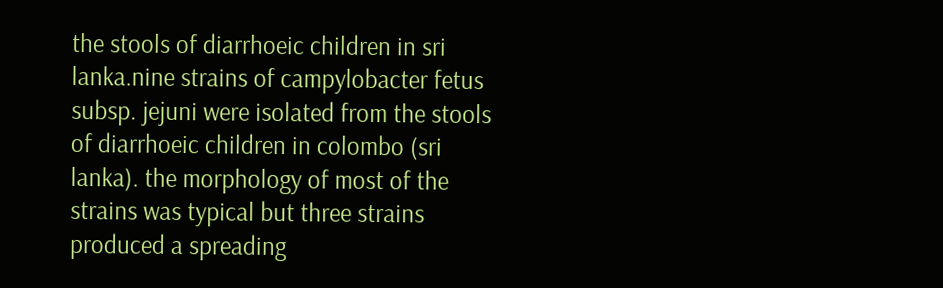the stools of diarrhoeic children in sri lanka.nine strains of campylobacter fetus subsp. jejuni were isolated from the stools of diarrhoeic children in colombo (sri lanka). the morphology of most of the strains was typical but three strains produced a spreading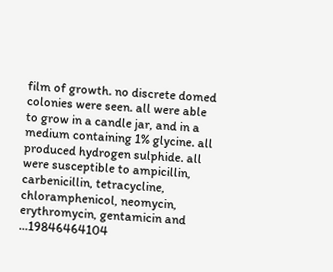film of growth. no discrete domed colonies were seen. all were able to grow in a candle jar, and in a medium containing 1% glycine. all produced hydrogen sulphide. all were susceptible to ampicillin, carbenicillin, tetracycline, chloramphenicol, neomycin, erythromycin, gentamicin and ...19846464104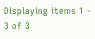Displaying items 1 - 3 of 3